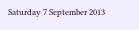Saturday 7 September 2013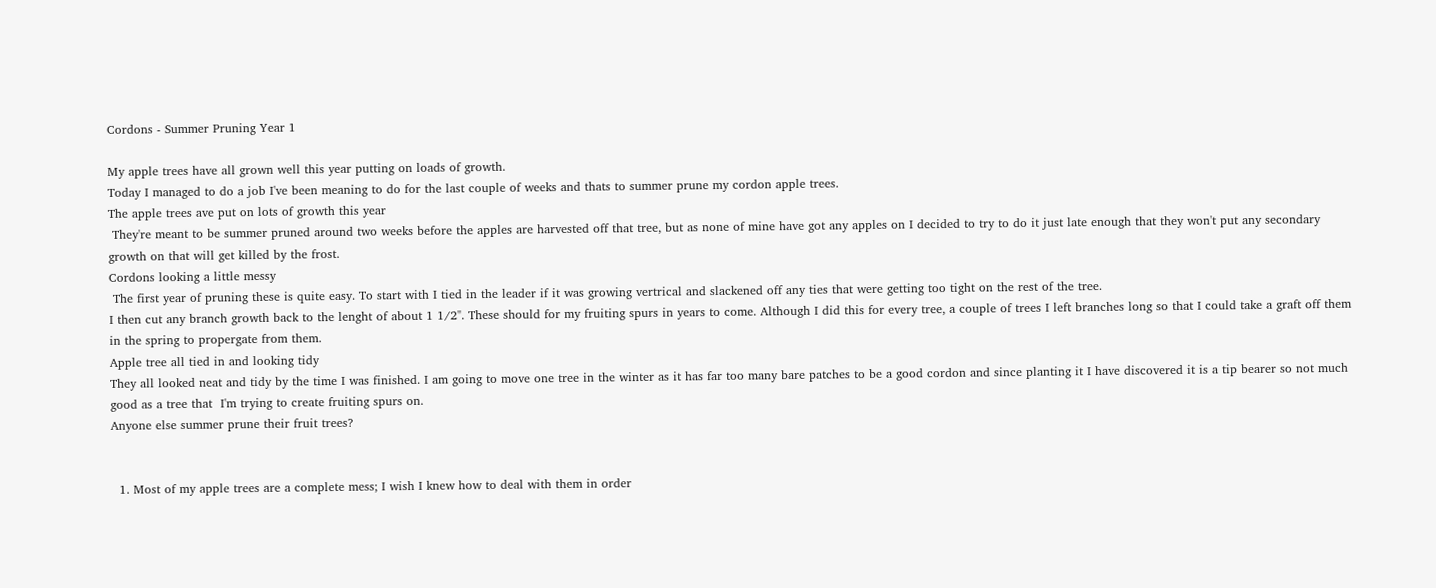Cordons - Summer Pruning Year 1

My apple trees have all grown well this year putting on loads of growth.
Today I managed to do a job I've been meaning to do for the last couple of weeks and thats to summer prune my cordon apple trees.
The apple trees ave put on lots of growth this year
 They're meant to be summer pruned around two weeks before the apples are harvested off that tree, but as none of mine have got any apples on I decided to try to do it just late enough that they won't put any secondary growth on that will get killed by the frost.
Cordons looking a little messy
 The first year of pruning these is quite easy. To start with I tied in the leader if it was growing vertrical and slackened off any ties that were getting too tight on the rest of the tree.
I then cut any branch growth back to the lenght of about 1 1/2". These should for my fruiting spurs in years to come. Although I did this for every tree, a couple of trees I left branches long so that I could take a graft off them in the spring to propergate from them.
Apple tree all tied in and looking tidy
They all looked neat and tidy by the time I was finished. I am going to move one tree in the winter as it has far too many bare patches to be a good cordon and since planting it I have discovered it is a tip bearer so not much good as a tree that  I'm trying to create fruiting spurs on.
Anyone else summer prune their fruit trees?


  1. Most of my apple trees are a complete mess; I wish I knew how to deal with them in order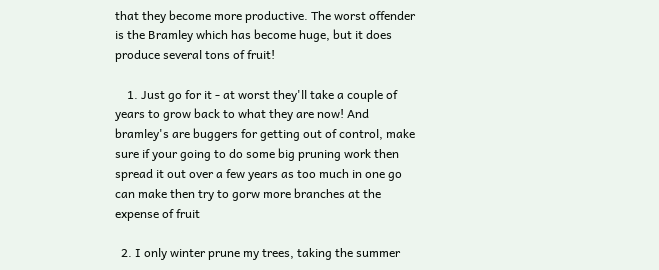that they become more productive. The worst offender is the Bramley which has become huge, but it does produce several tons of fruit!

    1. Just go for it - at worst they'll take a couple of years to grow back to what they are now! And bramley's are buggers for getting out of control, make sure if your going to do some big pruning work then spread it out over a few years as too much in one go can make then try to gorw more branches at the expense of fruit

  2. I only winter prune my trees, taking the summer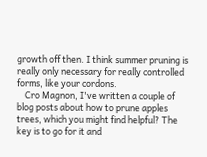growth off then. I think summer pruning is really only necessary for really controlled forms, like your cordons.
    Cro Magnon, I've written a couple of blog posts about how to prune apples trees, which you might find helpful? The key is to go for it and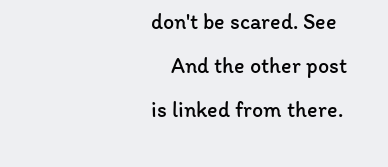don't be scared. See
    And the other post is linked from there.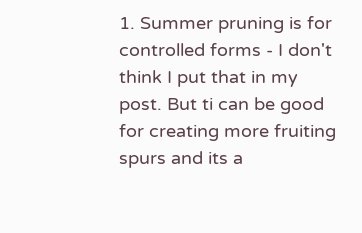1. Summer pruning is for controlled forms - I don't think I put that in my post. But ti can be good for creating more fruiting spurs and its a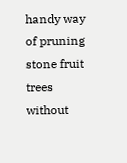handy way of pruning stone fruit trees without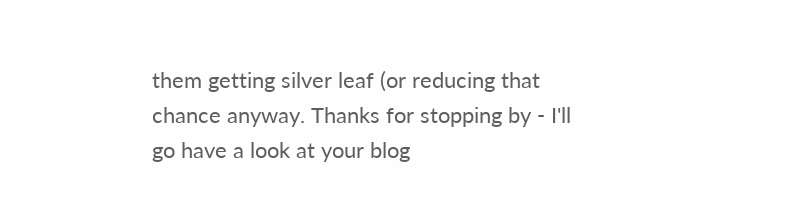them getting silver leaf (or reducing that chance anyway. Thanks for stopping by - I'll go have a look at your blog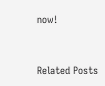now!


Related Posts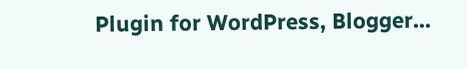Plugin for WordPress, Blogger...